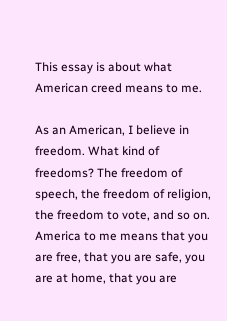This essay is about what American creed means to me.

As an American, I believe in freedom. What kind of freedoms? The freedom of speech, the freedom of religion, the freedom to vote, and so on. America to me means that you are free, that you are safe, you are at home, that you are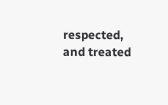respected, and treated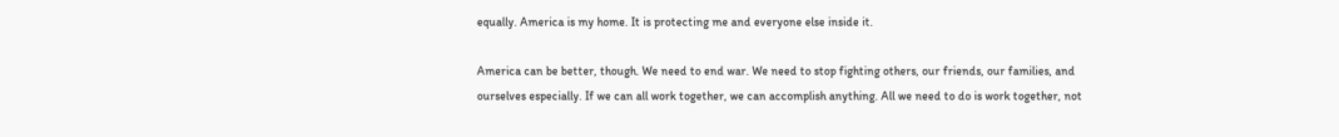equally. America is my home. It is protecting me and everyone else inside it.

America can be better, though. We need to end war. We need to stop fighting others, our friends, our families, and ourselves especially. If we can all work together, we can accomplish anything. All we need to do is work together, not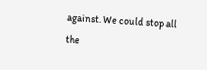against. We could stop all the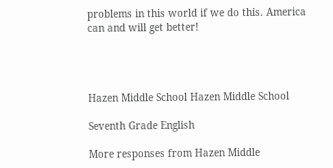problems in this world if we do this. America can and will get better!




Hazen Middle School Hazen Middle School

Seventh Grade English

More responses from Hazen Middle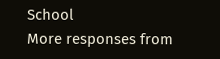School
More responses from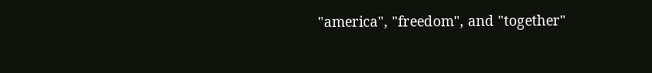"america", "freedom", and "together"